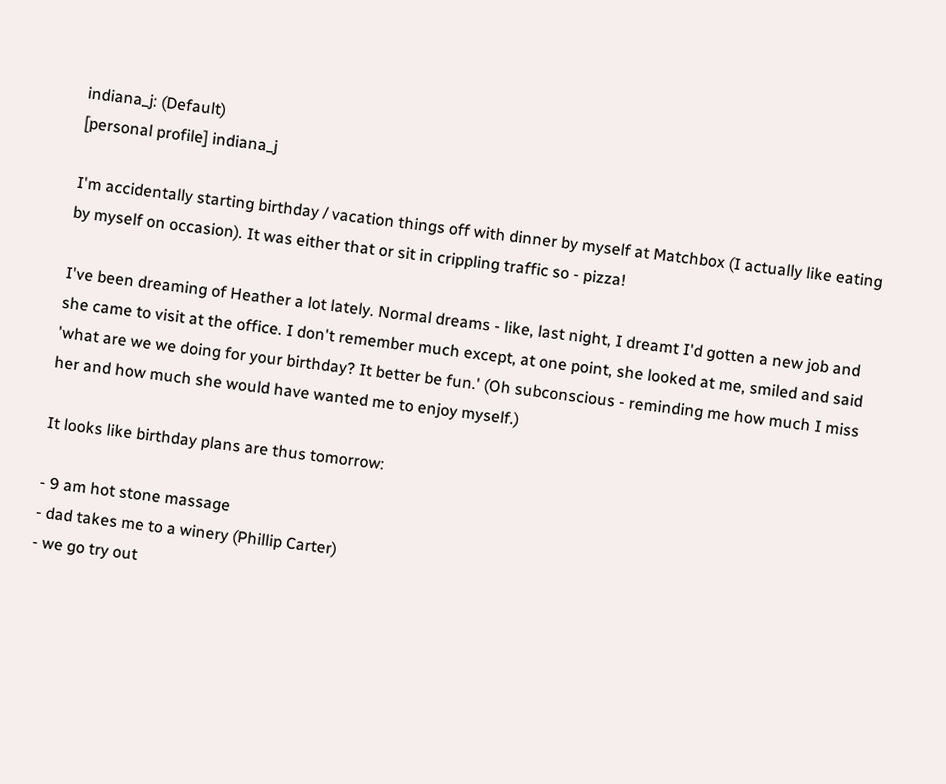indiana_j: (Default)
[personal profile] indiana_j

I'm accidentally starting birthday / vacation things off with dinner by myself at Matchbox (I actually like eating by myself on occasion). It was either that or sit in crippling traffic so - pizza!

I've been dreaming of Heather a lot lately. Normal dreams - like, last night, I dreamt I'd gotten a new job and she came to visit at the office. I don't remember much except, at one point, she looked at me, smiled and said 'what are we we doing for your birthday? It better be fun.' (Oh subconscious - reminding me how much I miss her and how much she would have wanted me to enjoy myself.)

It looks like birthday plans are thus tomorrow:

- 9 am hot stone massage
- dad takes me to a winery (Phillip Carter)
- we go try out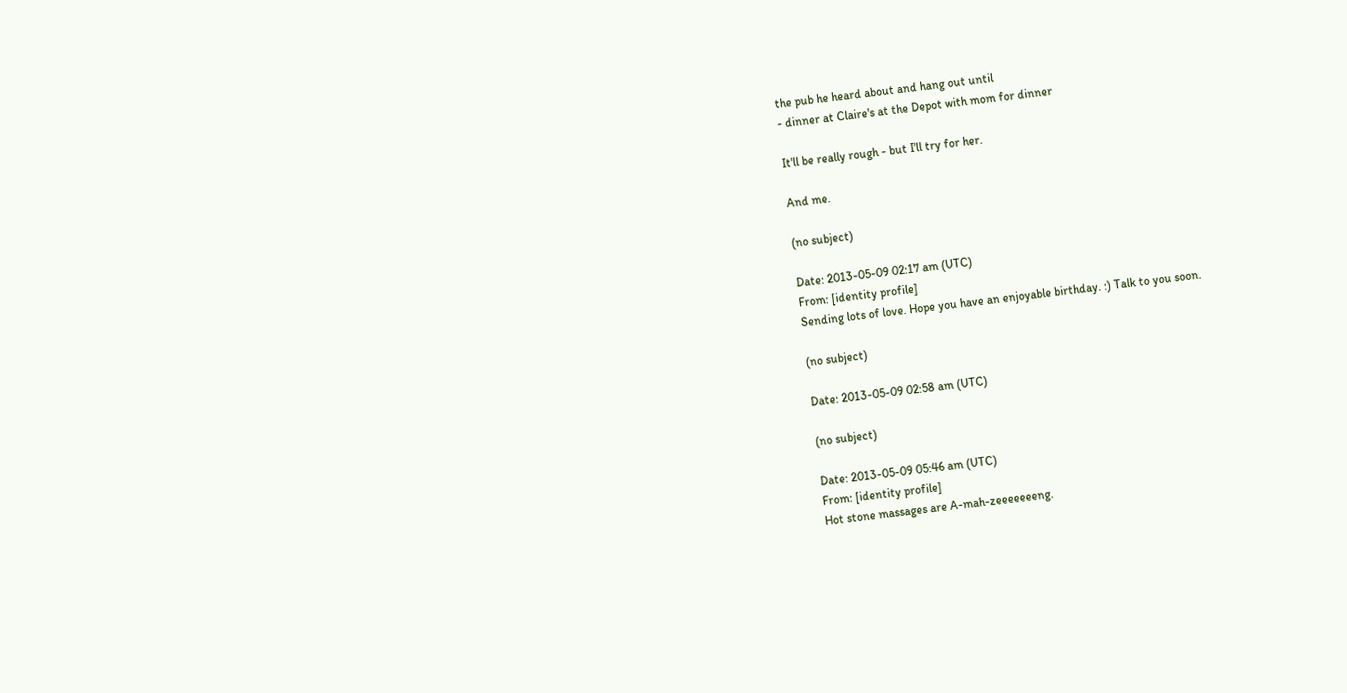the pub he heard about and hang out until
- dinner at Claire's at the Depot with mom for dinner

It'll be really rough - but I'll try for her.

And me.

(no subject)

Date: 2013-05-09 02:17 am (UTC)
From: [identity profile]
Sending lots of love. Hope you have an enjoyable birthday. :) Talk to you soon.

(no subject)

Date: 2013-05-09 02:58 am (UTC)

(no subject)

Date: 2013-05-09 05:46 am (UTC)
From: [identity profile]
Hot stone massages are A-mah-zeeeeeeeng.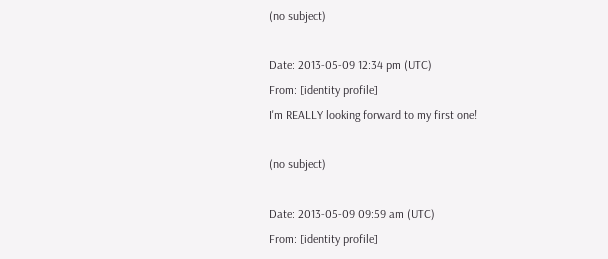(no subject)

Date: 2013-05-09 12:34 pm (UTC)
From: [identity profile]
I'm REALLY looking forward to my first one!

(no subject)

Date: 2013-05-09 09:59 am (UTC)
From: [identity profile]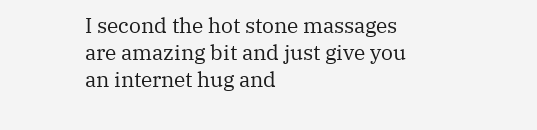I second the hot stone massages are amazing bit and just give you an internet hug and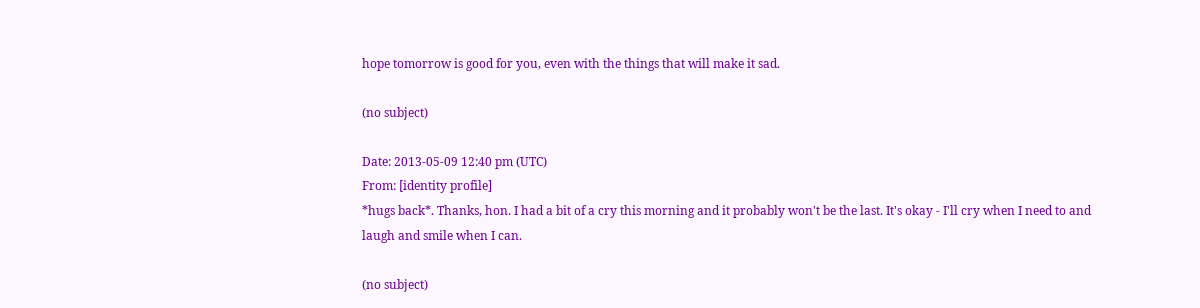hope tomorrow is good for you, even with the things that will make it sad.

(no subject)

Date: 2013-05-09 12:40 pm (UTC)
From: [identity profile]
*hugs back*. Thanks, hon. I had a bit of a cry this morning and it probably won't be the last. It's okay - I'll cry when I need to and laugh and smile when I can.

(no subject)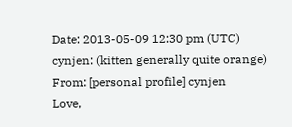Date: 2013-05-09 12:30 pm (UTC)
cynjen: (kitten generally quite orange)
From: [personal profile] cynjen
Love,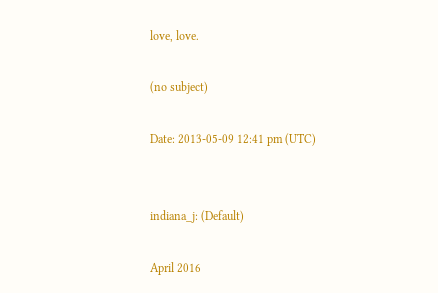love, love.

(no subject)

Date: 2013-05-09 12:41 pm (UTC)


indiana_j: (Default)

April 2016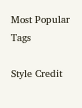Most Popular Tags

Style Credit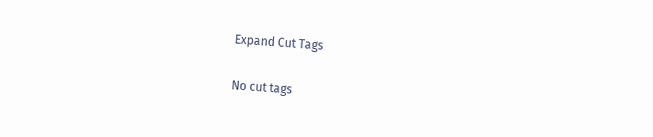Expand Cut Tags

No cut tags